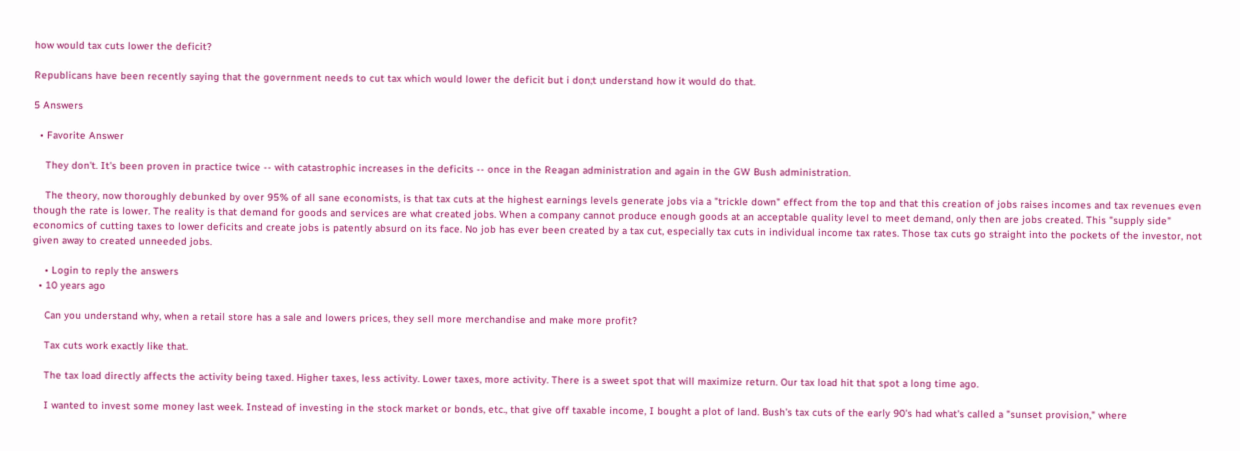how would tax cuts lower the deficit?

Republicans have been recently saying that the government needs to cut tax which would lower the deficit but i don;t understand how it would do that.

5 Answers

  • Favorite Answer

    They don't. It's been proven in practice twice -- with catastrophic increases in the deficits -- once in the Reagan administration and again in the GW Bush administration.

    The theory, now thoroughly debunked by over 95% of all sane economists, is that tax cuts at the highest earnings levels generate jobs via a "trickle down" effect from the top and that this creation of jobs raises incomes and tax revenues even though the rate is lower. The reality is that demand for goods and services are what created jobs. When a company cannot produce enough goods at an acceptable quality level to meet demand, only then are jobs created. This "supply side" economics of cutting taxes to lower deficits and create jobs is patently absurd on its face. No job has ever been created by a tax cut, especially tax cuts in individual income tax rates. Those tax cuts go straight into the pockets of the investor, not given away to created unneeded jobs.

    • Login to reply the answers
  • 10 years ago

    Can you understand why, when a retail store has a sale and lowers prices, they sell more merchandise and make more profit?

    Tax cuts work exactly like that.

    The tax load directly affects the activity being taxed. Higher taxes, less activity. Lower taxes, more activity. There is a sweet spot that will maximize return. Our tax load hit that spot a long time ago.

    I wanted to invest some money last week. Instead of investing in the stock market or bonds, etc., that give off taxable income, I bought a plot of land. Bush's tax cuts of the early 90's had what's called a "sunset provision," where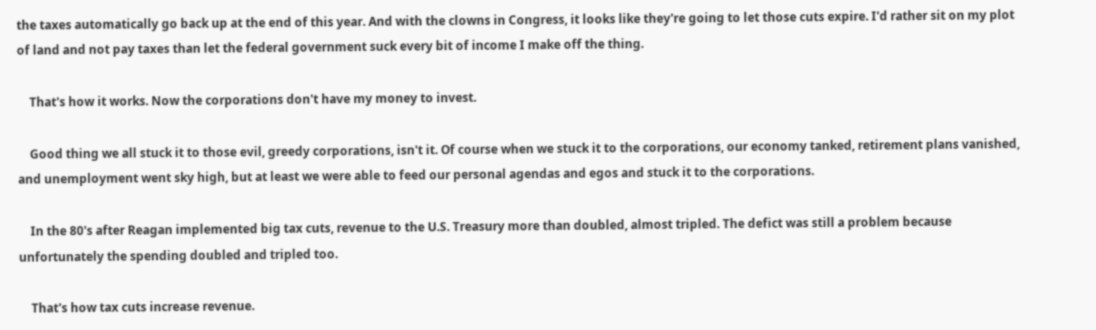the taxes automatically go back up at the end of this year. And with the clowns in Congress, it looks like they're going to let those cuts expire. I'd rather sit on my plot of land and not pay taxes than let the federal government suck every bit of income I make off the thing.

    That's how it works. Now the corporations don't have my money to invest.

    Good thing we all stuck it to those evil, greedy corporations, isn't it. Of course when we stuck it to the corporations, our economy tanked, retirement plans vanished, and unemployment went sky high, but at least we were able to feed our personal agendas and egos and stuck it to the corporations.

    In the 80's after Reagan implemented big tax cuts, revenue to the U.S. Treasury more than doubled, almost tripled. The defict was still a problem because unfortunately the spending doubled and tripled too.

    That's how tax cuts increase revenue.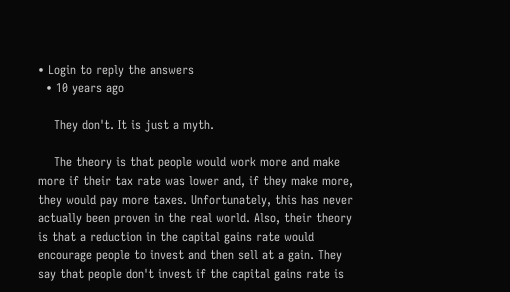• Login to reply the answers
  • 10 years ago

    They don't. It is just a myth.

    The theory is that people would work more and make more if their tax rate was lower and, if they make more, they would pay more taxes. Unfortunately, this has never actually been proven in the real world. Also, their theory is that a reduction in the capital gains rate would encourage people to invest and then sell at a gain. They say that people don't invest if the capital gains rate is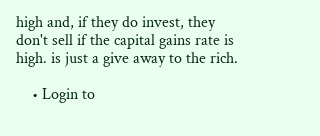high and, if they do invest, they don't sell if the capital gains rate is high. is just a give away to the rich.

    • Login to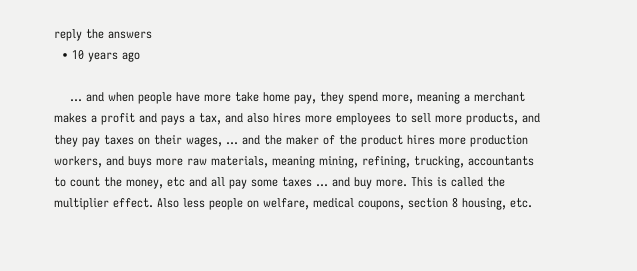reply the answers
  • 10 years ago

    ... and when people have more take home pay, they spend more, meaning a merchant makes a profit and pays a tax, and also hires more employees to sell more products, and they pay taxes on their wages, ... and the maker of the product hires more production workers, and buys more raw materials, meaning mining, refining, trucking, accountants to count the money, etc and all pay some taxes ... and buy more. This is called the multiplier effect. Also less people on welfare, medical coupons, section 8 housing, etc.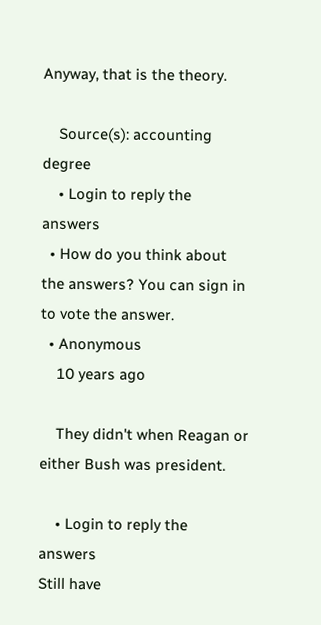Anyway, that is the theory.

    Source(s): accounting degree
    • Login to reply the answers
  • How do you think about the answers? You can sign in to vote the answer.
  • Anonymous
    10 years ago

    They didn't when Reagan or either Bush was president.

    • Login to reply the answers
Still have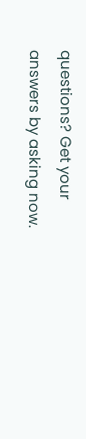questions? Get your answers by asking now.